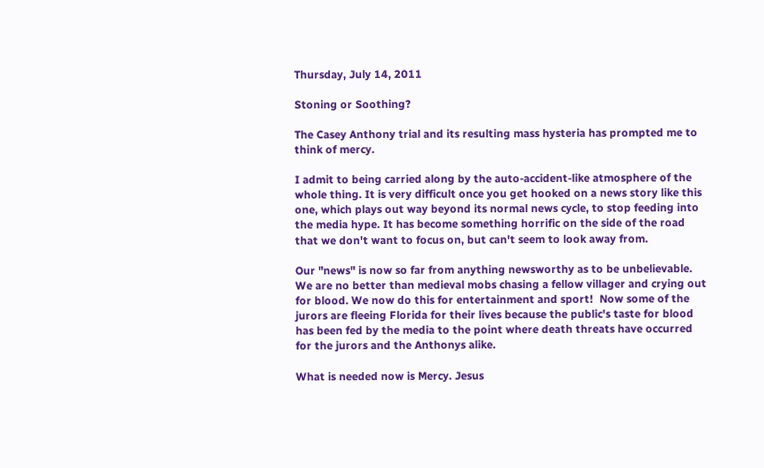Thursday, July 14, 2011

Stoning or Soothing?

The Casey Anthony trial and its resulting mass hysteria has prompted me to think of mercy.

I admit to being carried along by the auto-accident-like atmosphere of the whole thing. It is very difficult once you get hooked on a news story like this one, which plays out way beyond its normal news cycle, to stop feeding into the media hype. It has become something horrific on the side of the road that we don't want to focus on, but can't seem to look away from.

Our "news" is now so far from anything newsworthy as to be unbelievable. We are no better than medieval mobs chasing a fellow villager and crying out for blood. We now do this for entertainment and sport!  Now some of the jurors are fleeing Florida for their lives because the public's taste for blood has been fed by the media to the point where death threats have occurred for the jurors and the Anthonys alike.

What is needed now is Mercy. Jesus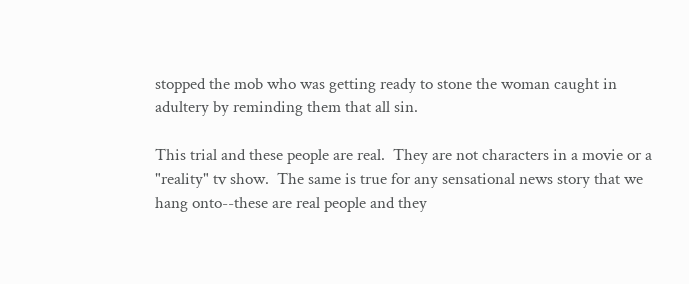stopped the mob who was getting ready to stone the woman caught in adultery by reminding them that all sin.

This trial and these people are real.  They are not characters in a movie or a "reality" tv show.  The same is true for any sensational news story that we hang onto--these are real people and they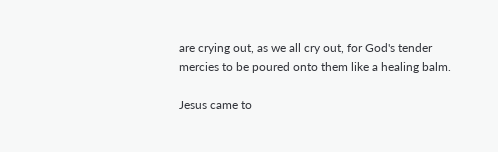are crying out, as we all cry out, for God's tender mercies to be poured onto them like a healing balm.

Jesus came to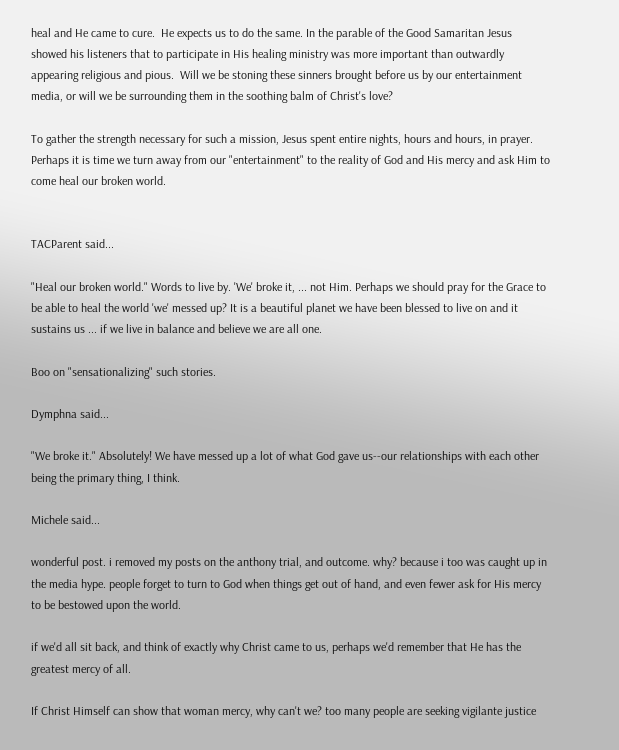heal and He came to cure.  He expects us to do the same. In the parable of the Good Samaritan Jesus showed his listeners that to participate in His healing ministry was more important than outwardly appearing religious and pious.  Will we be stoning these sinners brought before us by our entertainment media, or will we be surrounding them in the soothing balm of Christ's love?

To gather the strength necessary for such a mission, Jesus spent entire nights, hours and hours, in prayer.  Perhaps it is time we turn away from our "entertainment" to the reality of God and His mercy and ask Him to come heal our broken world.


TACParent said...

"Heal our broken world." Words to live by. 'We' broke it, ... not Him. Perhaps we should pray for the Grace to be able to heal the world 'we' messed up? It is a beautiful planet we have been blessed to live on and it sustains us ... if we live in balance and believe we are all one.

Boo on "sensationalizing" such stories.

Dymphna said...

"We broke it." Absolutely! We have messed up a lot of what God gave us--our relationships with each other being the primary thing, I think.

Michele said...

wonderful post. i removed my posts on the anthony trial, and outcome. why? because i too was caught up in the media hype. people forget to turn to God when things get out of hand, and even fewer ask for His mercy to be bestowed upon the world.

if we'd all sit back, and think of exactly why Christ came to us, perhaps we'd remember that He has the greatest mercy of all.

If Christ Himself can show that woman mercy, why can't we? too many people are seeking vigilante justice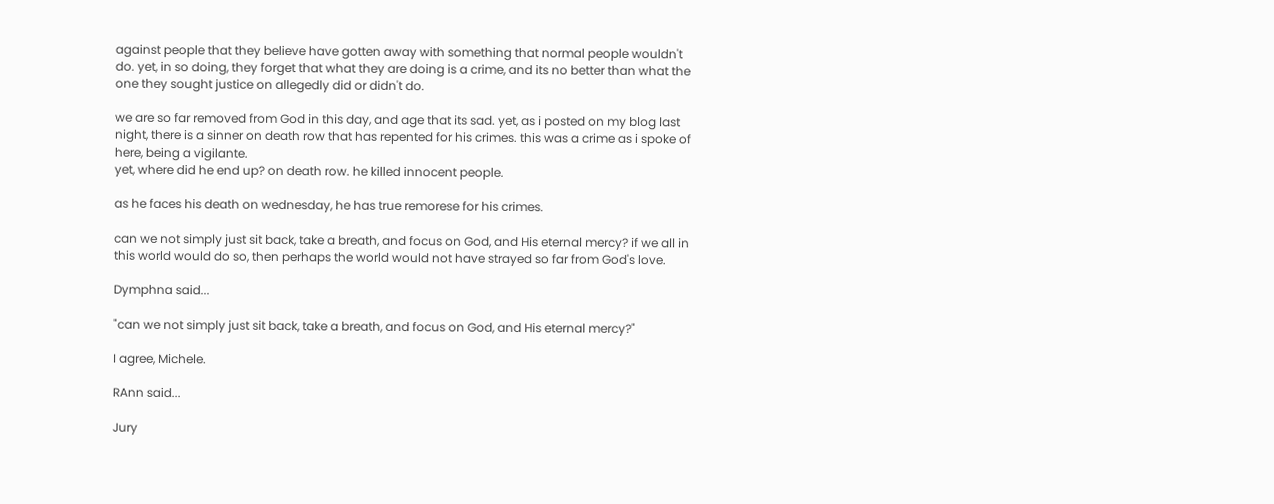against people that they believe have gotten away with something that normal people wouldn't do. yet, in so doing, they forget that what they are doing is a crime, and its no better than what the one they sought justice on allegedly did or didn't do.

we are so far removed from God in this day, and age that its sad. yet, as i posted on my blog last night, there is a sinner on death row that has repented for his crimes. this was a crime as i spoke of here, being a vigilante.
yet, where did he end up? on death row. he killed innocent people.

as he faces his death on wednesday, he has true remorese for his crimes.

can we not simply just sit back, take a breath, and focus on God, and His eternal mercy? if we all in this world would do so, then perhaps the world would not have strayed so far from God's love.

Dymphna said...

"can we not simply just sit back, take a breath, and focus on God, and His eternal mercy?"

I agree, Michele.

RAnn said...

Jury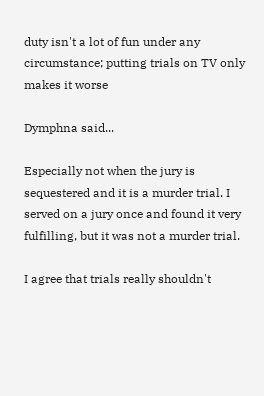duty isn't a lot of fun under any circumstance; putting trials on TV only makes it worse

Dymphna said...

Especially not when the jury is sequestered and it is a murder trial. I served on a jury once and found it very fulfilling, but it was not a murder trial.

I agree that trials really shouldn't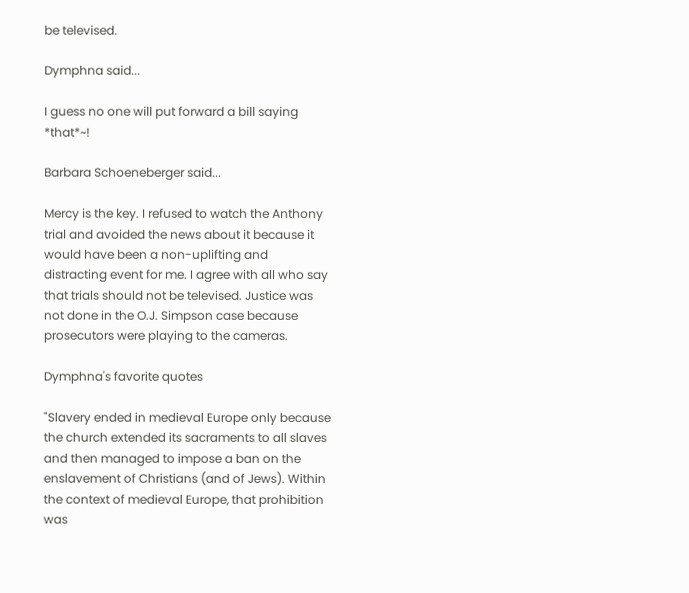be televised.

Dymphna said...

I guess no one will put forward a bill saying *that*~!

Barbara Schoeneberger said...

Mercy is the key. I refused to watch the Anthony trial and avoided the news about it because it would have been a non-uplifting and distracting event for me. I agree with all who say that trials should not be televised. Justice was not done in the O.J. Simpson case because prosecutors were playing to the cameras.

Dymphna's favorite quotes

"Slavery ended in medieval Europe only because the church extended its sacraments to all slaves and then managed to impose a ban on the enslavement of Christians (and of Jews). Within the context of medieval Europe, that prohibition was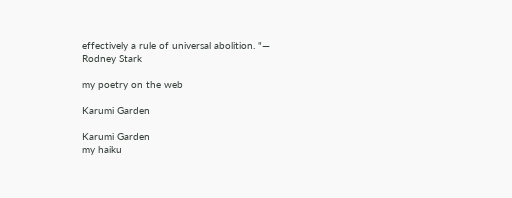effectively a rule of universal abolition. "— Rodney Stark

my poetry on the web

Karumi Garden

Karumi Garden
my haiku